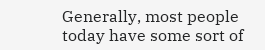Generally, most people today have some sort of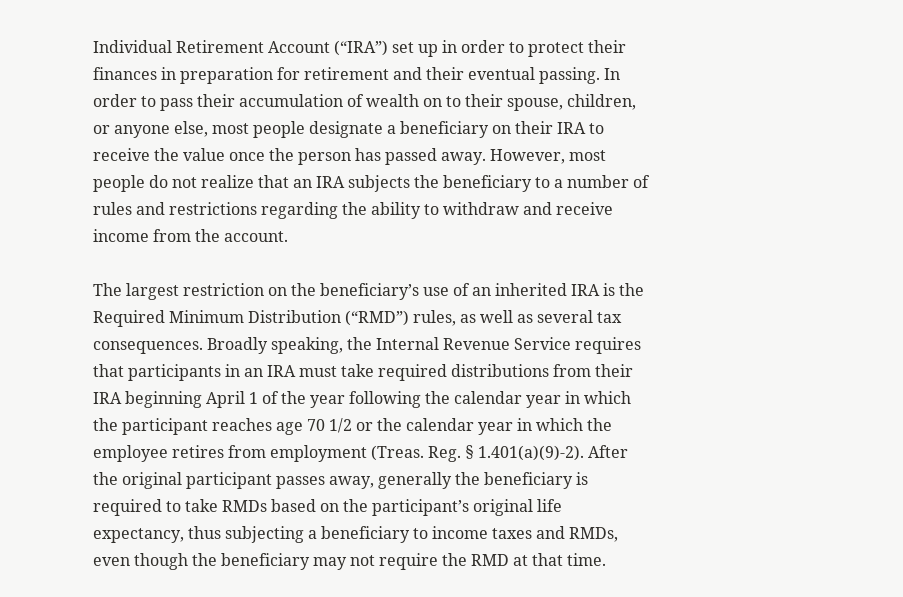Individual Retirement Account (“IRA”) set up in order to protect their finances in preparation for retirement and their eventual passing. In order to pass their accumulation of wealth on to their spouse, children, or anyone else, most people designate a beneficiary on their IRA to receive the value once the person has passed away. However, most people do not realize that an IRA subjects the beneficiary to a number of rules and restrictions regarding the ability to withdraw and receive income from the account.

The largest restriction on the beneficiary’s use of an inherited IRA is the Required Minimum Distribution (“RMD”) rules, as well as several tax consequences. Broadly speaking, the Internal Revenue Service requires that participants in an IRA must take required distributions from their IRA beginning April 1 of the year following the calendar year in which the participant reaches age 70 1/2 or the calendar year in which the employee retires from employment (Treas. Reg. § 1.401(a)(9)-2). After the original participant passes away, generally the beneficiary is required to take RMDs based on the participant’s original life expectancy, thus subjecting a beneficiary to income taxes and RMDs, even though the beneficiary may not require the RMD at that time.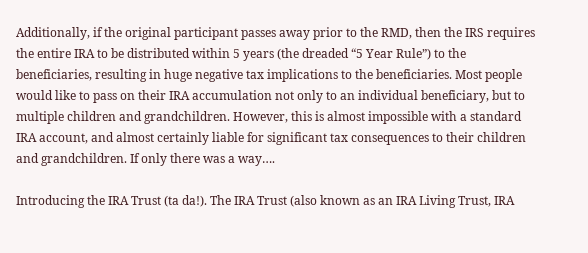Additionally, if the original participant passes away prior to the RMD, then the IRS requires the entire IRA to be distributed within 5 years (the dreaded “5 Year Rule”) to the beneficiaries, resulting in huge negative tax implications to the beneficiaries. Most people would like to pass on their IRA accumulation not only to an individual beneficiary, but to multiple children and grandchildren. However, this is almost impossible with a standard IRA account, and almost certainly liable for significant tax consequences to their children and grandchildren. If only there was a way….

Introducing the IRA Trust (ta da!). The IRA Trust (also known as an IRA Living Trust, IRA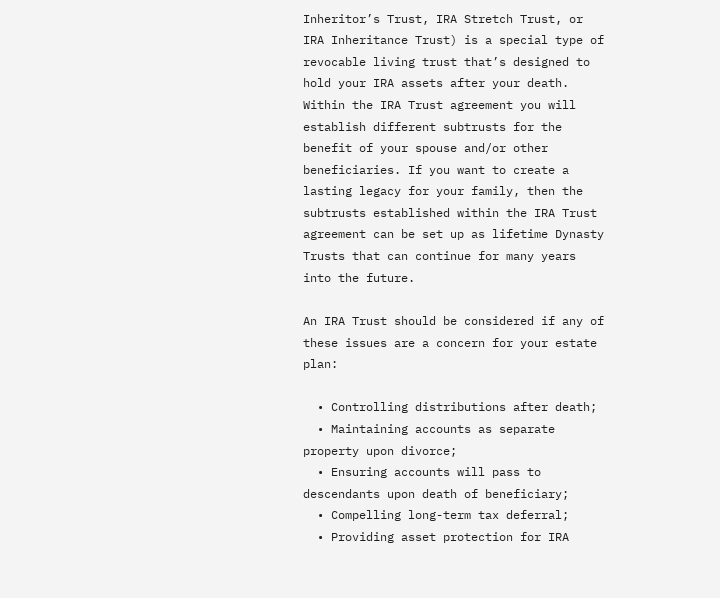Inheritor’s Trust, IRA Stretch Trust, or IRA Inheritance Trust) is a special type of revocable living trust that’s designed to hold your IRA assets after your death. Within the IRA Trust agreement you will establish different subtrusts for the benefit of your spouse and/or other beneficiaries. If you want to create a lasting legacy for your family, then the subtrusts established within the IRA Trust agreement can be set up as lifetime Dynasty Trusts that can continue for many years into the future.

An IRA Trust should be considered if any of these issues are a concern for your estate plan:

  • Controlling distributions after death;
  • Maintaining accounts as separate property upon divorce;
  • Ensuring accounts will pass to descendants upon death of beneficiary;
  • Compelling long-term tax deferral;
  • Providing asset protection for IRA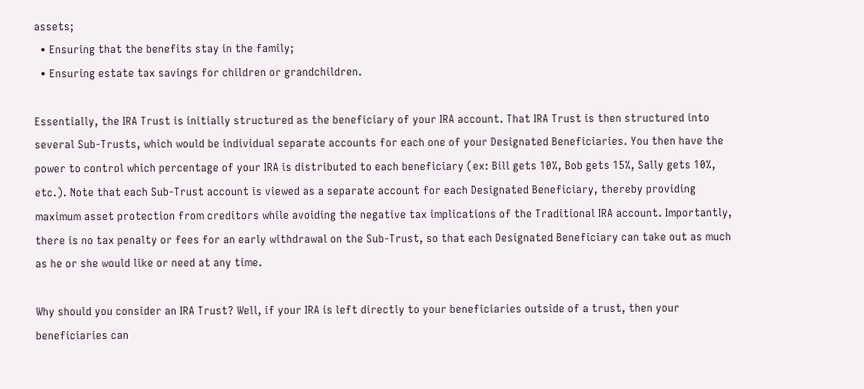assets;
  • Ensuring that the benefits stay in the family;
  • Ensuring estate tax savings for children or grandchildren.

Essentially, the IRA Trust is initially structured as the beneficiary of your IRA account. That IRA Trust is then structured into several Sub-Trusts, which would be individual separate accounts for each one of your Designated Beneficiaries. You then have the power to control which percentage of your IRA is distributed to each beneficiary (ex: Bill gets 10%, Bob gets 15%, Sally gets 10%, etc.). Note that each Sub-Trust account is viewed as a separate account for each Designated Beneficiary, thereby providing maximum asset protection from creditors while avoiding the negative tax implications of the Traditional IRA account. Importantly, there is no tax penalty or fees for an early withdrawal on the Sub-Trust, so that each Designated Beneficiary can take out as much as he or she would like or need at any time.

Why should you consider an IRA Trust? Well, if your IRA is left directly to your beneficiaries outside of a trust, then your beneficiaries can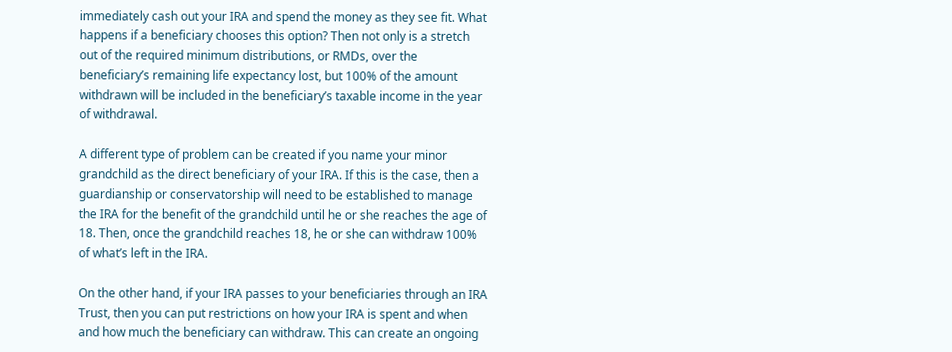immediately cash out your IRA and spend the money as they see fit. What happens if a beneficiary chooses this option? Then not only is a stretch out of the required minimum distributions, or RMDs, over the beneficiary’s remaining life expectancy lost, but 100% of the amount withdrawn will be included in the beneficiary’s taxable income in the year of withdrawal.

A different type of problem can be created if you name your minor grandchild as the direct beneficiary of your IRA. If this is the case, then a guardianship or conservatorship will need to be established to manage the IRA for the benefit of the grandchild until he or she reaches the age of 18. Then, once the grandchild reaches 18, he or she can withdraw 100% of what’s left in the IRA.

On the other hand, if your IRA passes to your beneficiaries through an IRA Trust, then you can put restrictions on how your IRA is spent and when and how much the beneficiary can withdraw. This can create an ongoing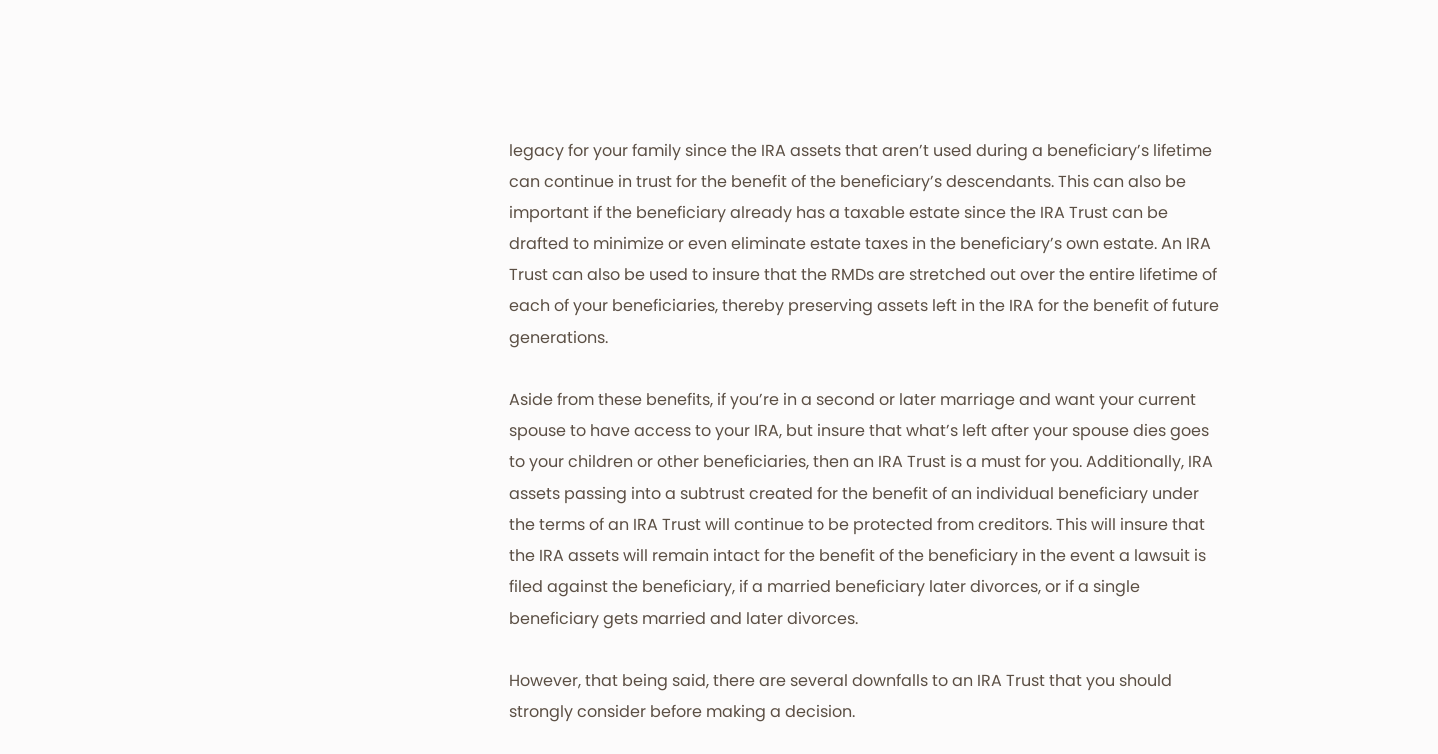legacy for your family since the IRA assets that aren’t used during a beneficiary’s lifetime can continue in trust for the benefit of the beneficiary’s descendants. This can also be important if the beneficiary already has a taxable estate since the IRA Trust can be drafted to minimize or even eliminate estate taxes in the beneficiary’s own estate. An IRA Trust can also be used to insure that the RMDs are stretched out over the entire lifetime of each of your beneficiaries, thereby preserving assets left in the IRA for the benefit of future generations.

Aside from these benefits, if you’re in a second or later marriage and want your current spouse to have access to your IRA, but insure that what’s left after your spouse dies goes to your children or other beneficiaries, then an IRA Trust is a must for you. Additionally, IRA assets passing into a subtrust created for the benefit of an individual beneficiary under the terms of an IRA Trust will continue to be protected from creditors. This will insure that the IRA assets will remain intact for the benefit of the beneficiary in the event a lawsuit is filed against the beneficiary, if a married beneficiary later divorces, or if a single beneficiary gets married and later divorces.

However, that being said, there are several downfalls to an IRA Trust that you should strongly consider before making a decision.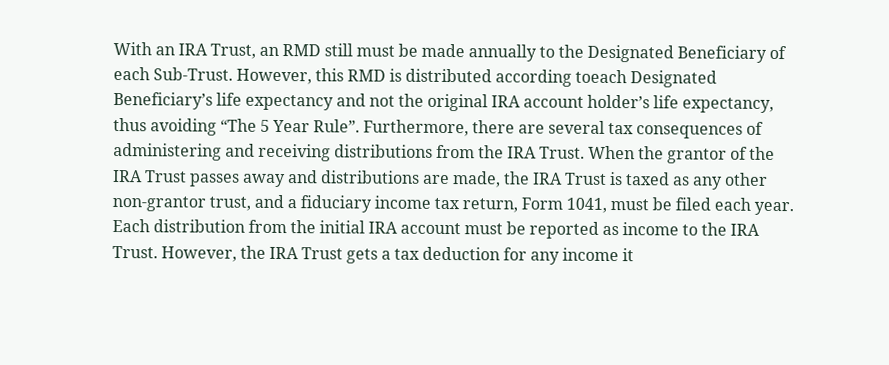With an IRA Trust, an RMD still must be made annually to the Designated Beneficiary of each Sub-Trust. However, this RMD is distributed according toeach Designated Beneficiary’s life expectancy and not the original IRA account holder’s life expectancy, thus avoiding “The 5 Year Rule”. Furthermore, there are several tax consequences of administering and receiving distributions from the IRA Trust. When the grantor of the IRA Trust passes away and distributions are made, the IRA Trust is taxed as any other non-grantor trust, and a fiduciary income tax return, Form 1041, must be filed each year. Each distribution from the initial IRA account must be reported as income to the IRA Trust. However, the IRA Trust gets a tax deduction for any income it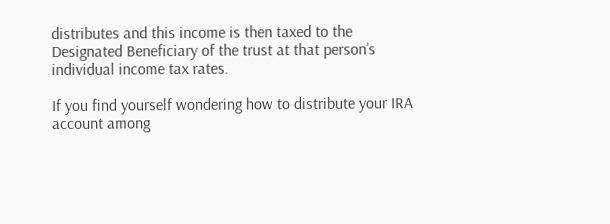distributes and this income is then taxed to the Designated Beneficiary of the trust at that person’s individual income tax rates.

If you find yourself wondering how to distribute your IRA account among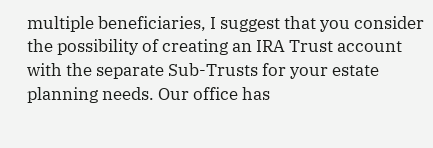multiple beneficiaries, I suggest that you consider the possibility of creating an IRA Trust account with the separate Sub-Trusts for your estate planning needs. Our office has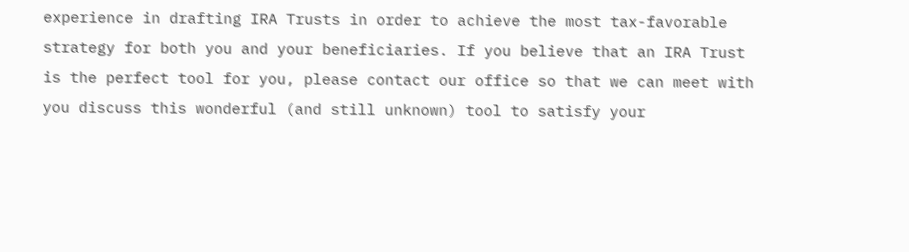experience in drafting IRA Trusts in order to achieve the most tax-favorable strategy for both you and your beneficiaries. If you believe that an IRA Trust is the perfect tool for you, please contact our office so that we can meet with you discuss this wonderful (and still unknown) tool to satisfy your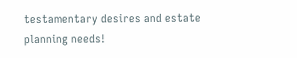testamentary desires and estate planning needs!